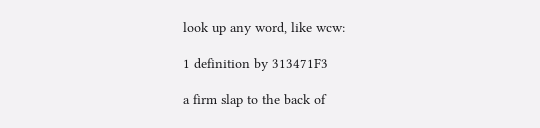look up any word, like wcw:

1 definition by 313471F3

a firm slap to the back of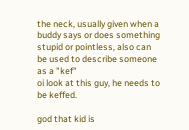the neck, usually given when a buddy says or does something stupid or pointless, also can be used to describe someone as a "kef"
oi look at this guy, he needs to be keffed.

god that kid is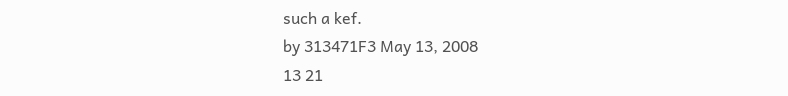such a kef.
by 313471F3 May 13, 2008
13 21